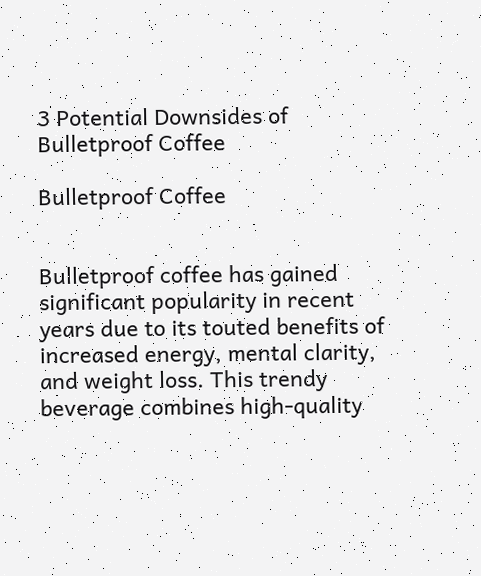3 Potential Downsides of Bulletproof Coffee

Bulletproof Coffee


Bulletproof coffee has gained significant popularity in recent years due to its touted benefits of increased energy, mental clarity, and weight loss. This trendy beverage combines high-quality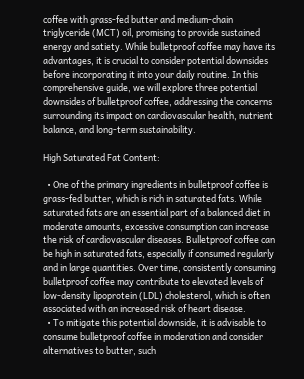coffee with grass-fed butter and medium-chain triglyceride (MCT) oil, promising to provide sustained energy and satiety. While bulletproof coffee may have its advantages, it is crucial to consider potential downsides before incorporating it into your daily routine. In this comprehensive guide, we will explore three potential downsides of bulletproof coffee, addressing the concerns surrounding its impact on cardiovascular health, nutrient balance, and long-term sustainability.

High Saturated Fat Content:

  • One of the primary ingredients in bulletproof coffee is grass-fed butter, which is rich in saturated fats. While saturated fats are an essential part of a balanced diet in moderate amounts, excessive consumption can increase the risk of cardiovascular diseases. Bulletproof coffee can be high in saturated fats, especially if consumed regularly and in large quantities. Over time, consistently consuming bulletproof coffee may contribute to elevated levels of low-density lipoprotein (LDL) cholesterol, which is often associated with an increased risk of heart disease.
  • To mitigate this potential downside, it is advisable to consume bulletproof coffee in moderation and consider alternatives to butter, such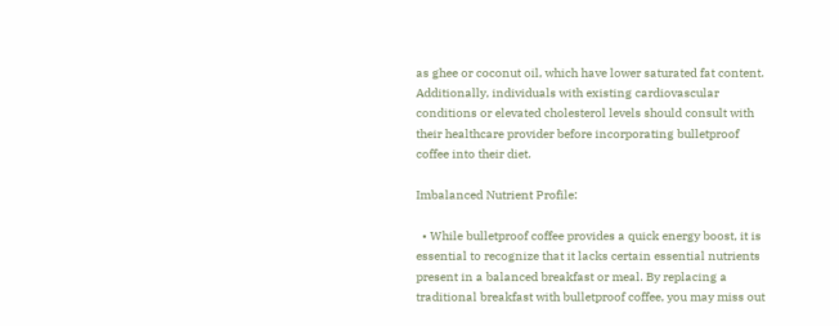as ghee or coconut oil, which have lower saturated fat content. Additionally, individuals with existing cardiovascular conditions or elevated cholesterol levels should consult with their healthcare provider before incorporating bulletproof coffee into their diet.

Imbalanced Nutrient Profile:

  • While bulletproof coffee provides a quick energy boost, it is essential to recognize that it lacks certain essential nutrients present in a balanced breakfast or meal. By replacing a traditional breakfast with bulletproof coffee, you may miss out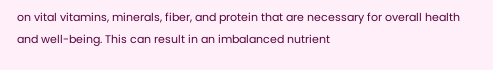on vital vitamins, minerals, fiber, and protein that are necessary for overall health and well-being. This can result in an imbalanced nutrient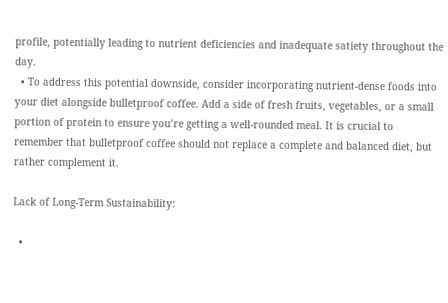profile, potentially leading to nutrient deficiencies and inadequate satiety throughout the day.
  • To address this potential downside, consider incorporating nutrient-dense foods into your diet alongside bulletproof coffee. Add a side of fresh fruits, vegetables, or a small portion of protein to ensure you’re getting a well-rounded meal. It is crucial to remember that bulletproof coffee should not replace a complete and balanced diet, but rather complement it.

Lack of Long-Term Sustainability:

  •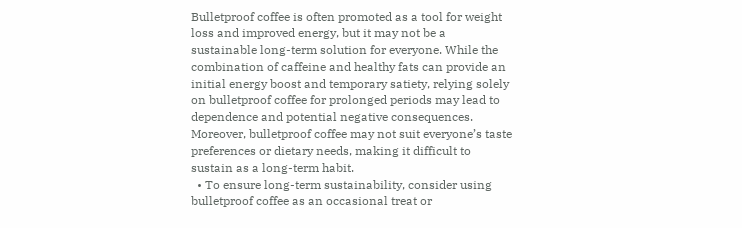Bulletproof coffee is often promoted as a tool for weight loss and improved energy, but it may not be a sustainable long-term solution for everyone. While the combination of caffeine and healthy fats can provide an initial energy boost and temporary satiety, relying solely on bulletproof coffee for prolonged periods may lead to dependence and potential negative consequences. Moreover, bulletproof coffee may not suit everyone’s taste preferences or dietary needs, making it difficult to sustain as a long-term habit.
  • To ensure long-term sustainability, consider using bulletproof coffee as an occasional treat or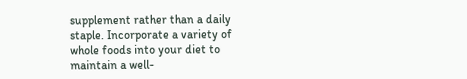supplement rather than a daily staple. Incorporate a variety of whole foods into your diet to maintain a well-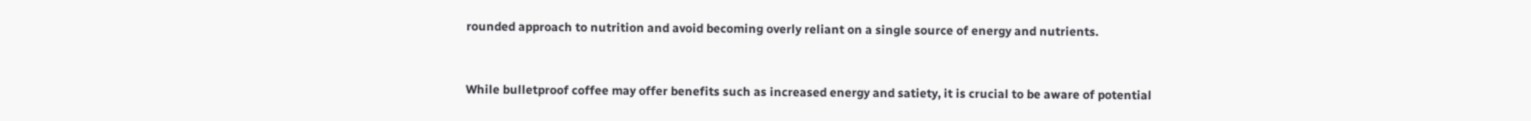rounded approach to nutrition and avoid becoming overly reliant on a single source of energy and nutrients.


While bulletproof coffee may offer benefits such as increased energy and satiety, it is crucial to be aware of potential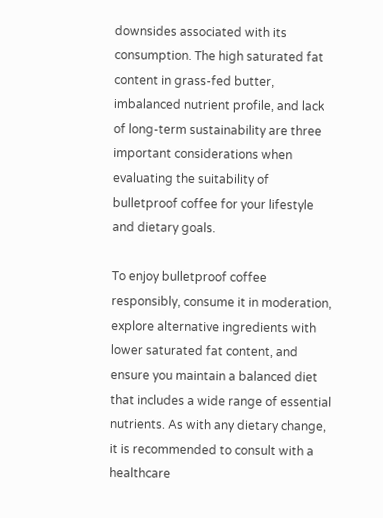downsides associated with its consumption. The high saturated fat content in grass-fed butter, imbalanced nutrient profile, and lack of long-term sustainability are three important considerations when evaluating the suitability of bulletproof coffee for your lifestyle and dietary goals.

To enjoy bulletproof coffee responsibly, consume it in moderation, explore alternative ingredients with lower saturated fat content, and ensure you maintain a balanced diet that includes a wide range of essential nutrients. As with any dietary change, it is recommended to consult with a healthcare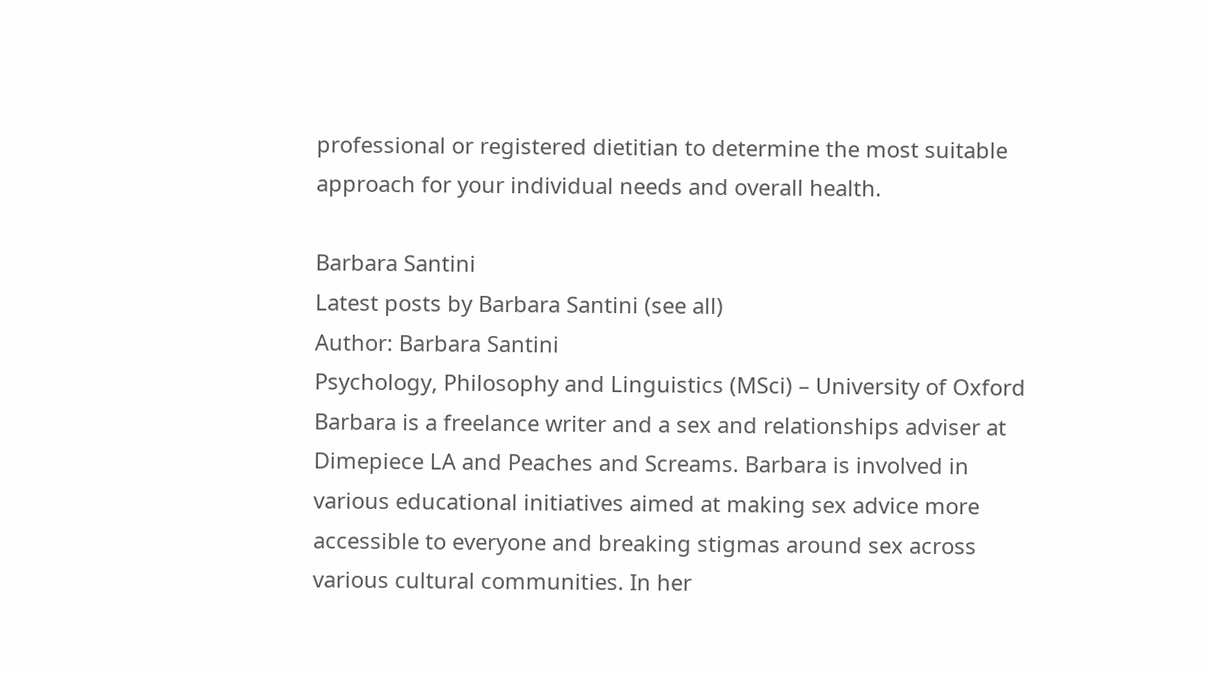professional or registered dietitian to determine the most suitable approach for your individual needs and overall health.

Barbara Santini
Latest posts by Barbara Santini (see all)
Author: Barbara Santini
Psychology, Philosophy and Linguistics (MSci) – University of Oxford Barbara is a freelance writer and a sex and relationships adviser at Dimepiece LA and Peaches and Screams. Barbara is involved in various educational initiatives aimed at making sex advice more accessible to everyone and breaking stigmas around sex across various cultural communities. In her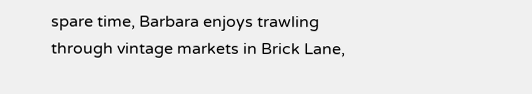spare time, Barbara enjoys trawling through vintage markets in Brick Lane,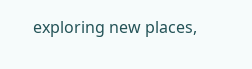exploring new places,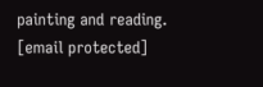painting and reading. [email protected]